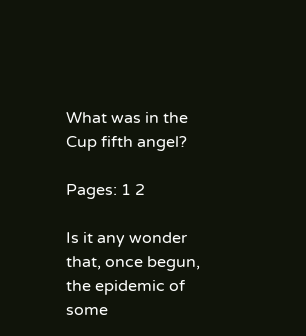What was in the Cup fifth angel?

Pages: 1 2

Is it any wonder that, once begun, the epidemic of some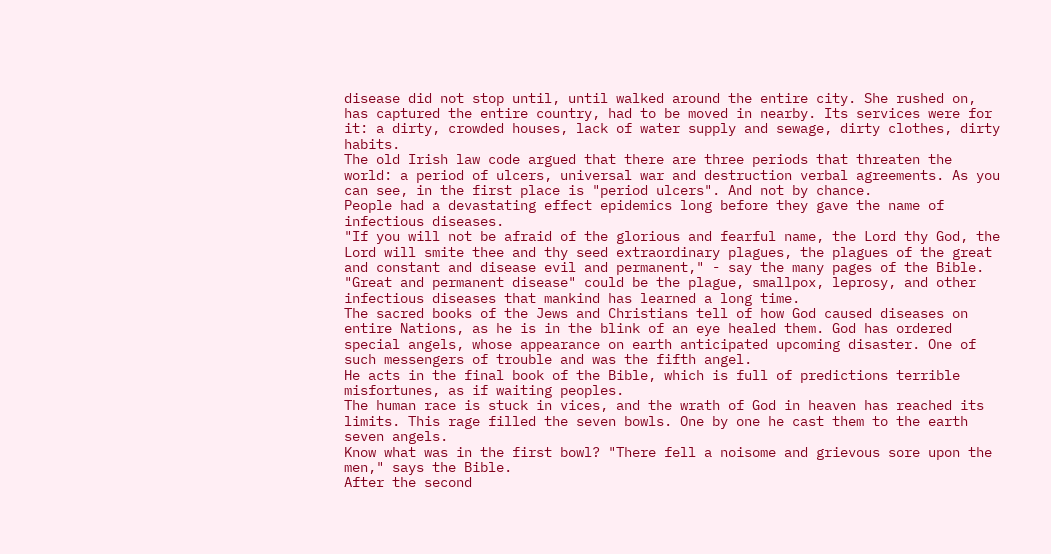disease did not stop until, until walked around the entire city. She rushed on, has captured the entire country, had to be moved in nearby. Its services were for it: a dirty, crowded houses, lack of water supply and sewage, dirty clothes, dirty habits.
The old Irish law code argued that there are three periods that threaten the world: a period of ulcers, universal war and destruction verbal agreements. As you can see, in the first place is "period ulcers". And not by chance.
People had a devastating effect epidemics long before they gave the name of infectious diseases.
"If you will not be afraid of the glorious and fearful name, the Lord thy God, the Lord will smite thee and thy seed extraordinary plagues, the plagues of the great and constant and disease evil and permanent," - say the many pages of the Bible.
"Great and permanent disease" could be the plague, smallpox, leprosy, and other infectious diseases that mankind has learned a long time.
The sacred books of the Jews and Christians tell of how God caused diseases on entire Nations, as he is in the blink of an eye healed them. God has ordered special angels, whose appearance on earth anticipated upcoming disaster. One of such messengers of trouble and was the fifth angel.
He acts in the final book of the Bible, which is full of predictions terrible misfortunes, as if waiting peoples.
The human race is stuck in vices, and the wrath of God in heaven has reached its limits. This rage filled the seven bowls. One by one he cast them to the earth seven angels.
Know what was in the first bowl? "There fell a noisome and grievous sore upon the men," says the Bible.
After the second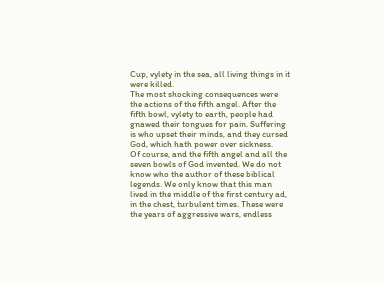Cup, vylety in the sea, all living things in it were killed.
The most shocking consequences were the actions of the fifth angel. After the fifth bowl, vylety to earth, people had gnawed their tongues for pain. Suffering is who upset their minds, and they cursed God, which hath power over sickness.
Of course, and the fifth angel and all the seven bowls of God invented. We do not know who the author of these biblical legends. We only know that this man lived in the middle of the first century ad, in the chest, turbulent times. These were the years of aggressive wars, endless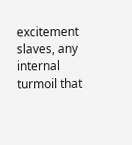excitement slaves, any internal turmoil that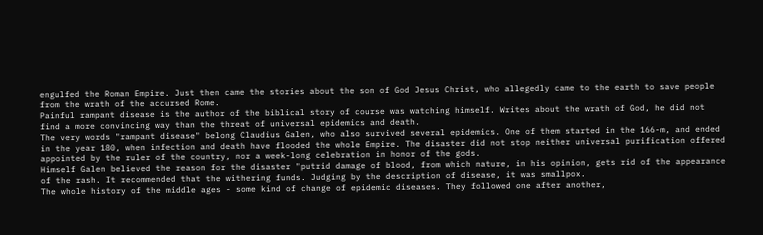engulfed the Roman Empire. Just then came the stories about the son of God Jesus Christ, who allegedly came to the earth to save people from the wrath of the accursed Rome.
Painful rampant disease is the author of the biblical story of course was watching himself. Writes about the wrath of God, he did not find a more convincing way than the threat of universal epidemics and death.
The very words "rampant disease" belong Claudius Galen, who also survived several epidemics. One of them started in the 166-m, and ended in the year 180, when infection and death have flooded the whole Empire. The disaster did not stop neither universal purification offered appointed by the ruler of the country, nor a week-long celebration in honor of the gods.
Himself Galen believed the reason for the disaster "putrid damage of blood, from which nature, in his opinion, gets rid of the appearance of the rash. It recommended that the withering funds. Judging by the description of disease, it was smallpox.
The whole history of the middle ages - some kind of change of epidemic diseases. They followed one after another,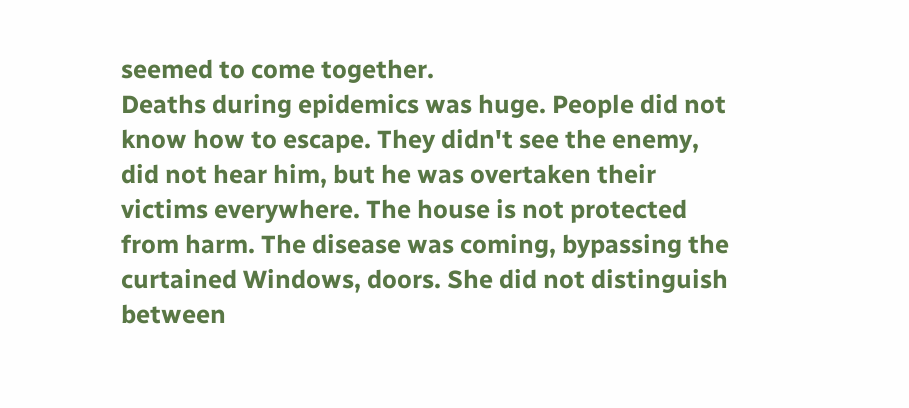seemed to come together.
Deaths during epidemics was huge. People did not know how to escape. They didn't see the enemy, did not hear him, but he was overtaken their victims everywhere. The house is not protected from harm. The disease was coming, bypassing the curtained Windows, doors. She did not distinguish between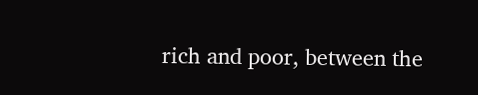rich and poor, between the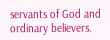servants of God and ordinary believers.